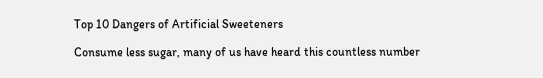Top 10 Dangers of Artificial Sweeteners

Consume less sugar, many of us have heard this countless number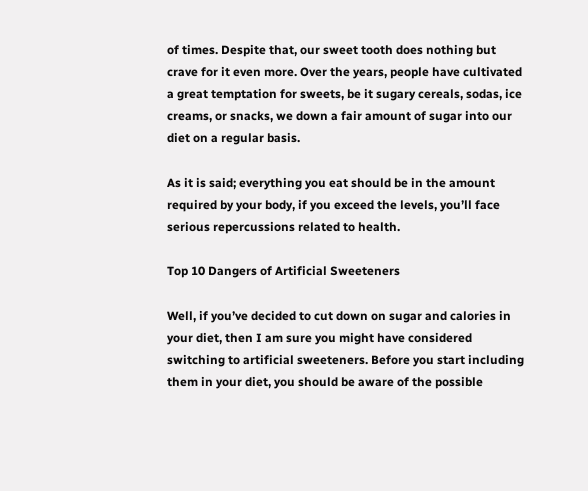of times. Despite that, our sweet tooth does nothing but crave for it even more. Over the years, people have cultivated a great temptation for sweets, be it sugary cereals, sodas, ice creams, or snacks, we down a fair amount of sugar into our diet on a regular basis.

As it is said; everything you eat should be in the amount required by your body, if you exceed the levels, you’ll face serious repercussions related to health.

Top 10 Dangers of Artificial Sweeteners

Well, if you’ve decided to cut down on sugar and calories in your diet, then I am sure you might have considered switching to artificial sweeteners. Before you start including them in your diet, you should be aware of the possible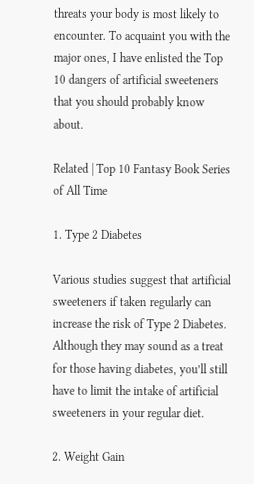threats your body is most likely to encounter. To acquaint you with the major ones, I have enlisted the Top 10 dangers of artificial sweeteners that you should probably know about.

Related | Top 10 Fantasy Book Series of All Time

1. Type 2 Diabetes

Various studies suggest that artificial sweeteners if taken regularly can increase the risk of Type 2 Diabetes. Although they may sound as a treat for those having diabetes, you’ll still have to limit the intake of artificial sweeteners in your regular diet.

2. Weight Gain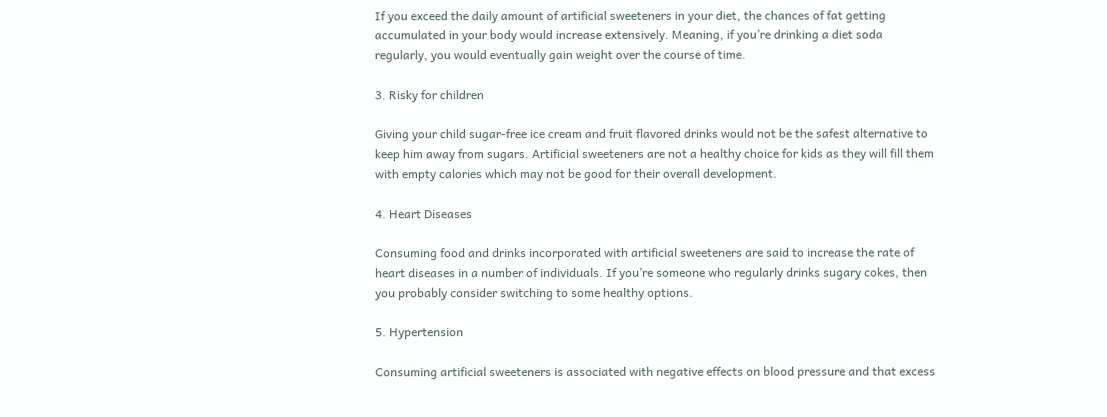If you exceed the daily amount of artificial sweeteners in your diet, the chances of fat getting accumulated in your body would increase extensively. Meaning, if you’re drinking a diet soda regularly, you would eventually gain weight over the course of time.

3. Risky for children

Giving your child sugar-free ice cream and fruit flavored drinks would not be the safest alternative to keep him away from sugars. Artificial sweeteners are not a healthy choice for kids as they will fill them with empty calories which may not be good for their overall development.

4. Heart Diseases

Consuming food and drinks incorporated with artificial sweeteners are said to increase the rate of heart diseases in a number of individuals. If you’re someone who regularly drinks sugary cokes, then you probably consider switching to some healthy options.

5. Hypertension

Consuming artificial sweeteners is associated with negative effects on blood pressure and that excess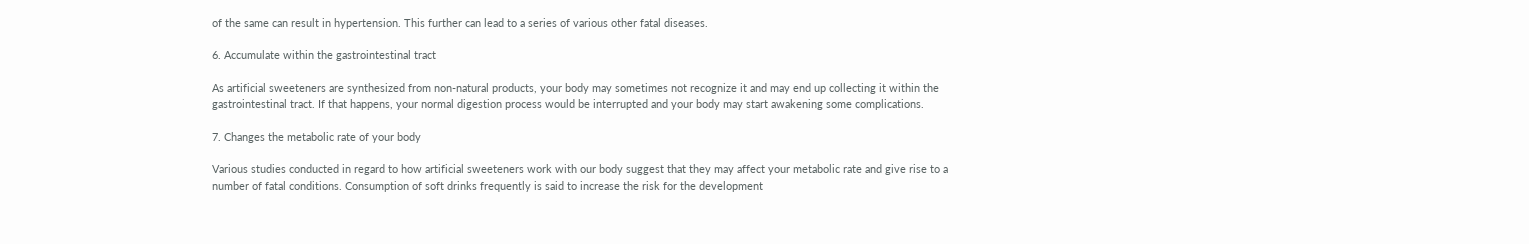of the same can result in hypertension. This further can lead to a series of various other fatal diseases.

6. Accumulate within the gastrointestinal tract

As artificial sweeteners are synthesized from non-natural products, your body may sometimes not recognize it and may end up collecting it within the gastrointestinal tract. If that happens, your normal digestion process would be interrupted and your body may start awakening some complications.

7. Changes the metabolic rate of your body

Various studies conducted in regard to how artificial sweeteners work with our body suggest that they may affect your metabolic rate and give rise to a number of fatal conditions. Consumption of soft drinks frequently is said to increase the risk for the development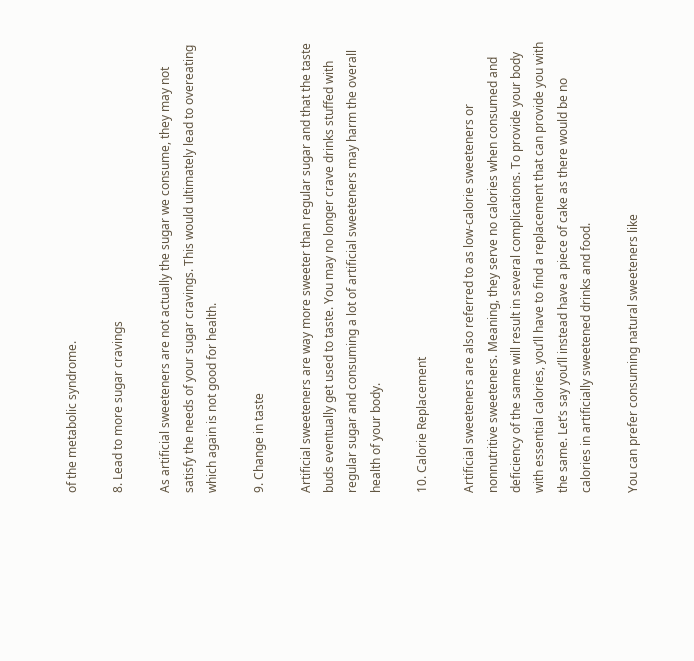of the metabolic syndrome.

8. Lead to more sugar cravings

As artificial sweeteners are not actually the sugar we consume, they may not satisfy the needs of your sugar cravings. This would ultimately lead to overeating which again is not good for health.

9. Change in taste

Artificial sweeteners are way more sweeter than regular sugar and that the taste buds eventually get used to taste. You may no longer crave drinks stuffed with regular sugar and consuming a lot of artificial sweeteners may harm the overall health of your body.

10. Calorie Replacement

Artificial sweeteners are also referred to as low-calorie sweeteners or nonnutritive sweeteners. Meaning, they serve no calories when consumed and deficiency of the same will result in several complications. To provide your body with essential calories, you’ll have to find a replacement that can provide you with the same. Let’s say you’ll instead have a piece of cake as there would be no calories in artificially sweetened drinks and food.

You can prefer consuming natural sweeteners like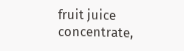fruit juice concentrate,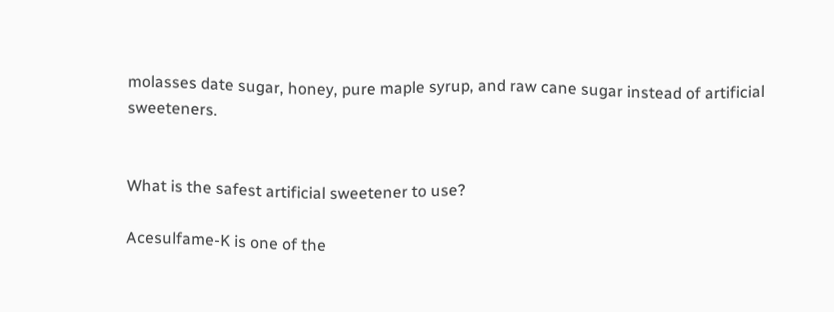molasses date sugar, honey, pure maple syrup, and raw cane sugar instead of artificial sweeteners.


What is the safest artificial sweetener to use?

Acesulfame-K is one of the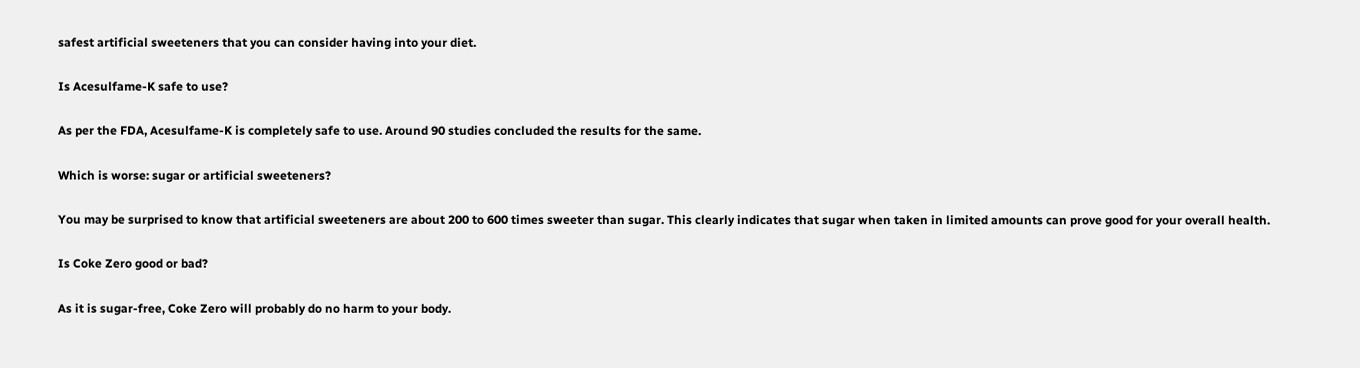safest artificial sweeteners that you can consider having into your diet.

Is Acesulfame-K safe to use?

As per the FDA, Acesulfame-K is completely safe to use. Around 90 studies concluded the results for the same.

Which is worse: sugar or artificial sweeteners?

You may be surprised to know that artificial sweeteners are about 200 to 600 times sweeter than sugar. This clearly indicates that sugar when taken in limited amounts can prove good for your overall health.

Is Coke Zero good or bad?

As it is sugar-free, Coke Zero will probably do no harm to your body.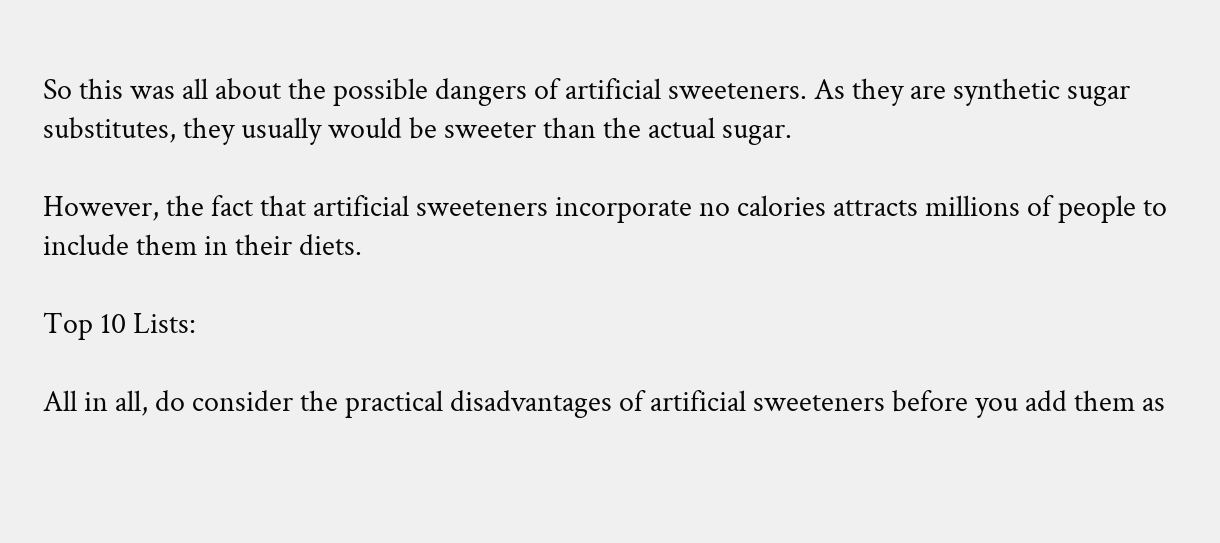So this was all about the possible dangers of artificial sweeteners. As they are synthetic sugar substitutes, they usually would be sweeter than the actual sugar.

However, the fact that artificial sweeteners incorporate no calories attracts millions of people to include them in their diets.

Top 10 Lists:

All in all, do consider the practical disadvantages of artificial sweeteners before you add them as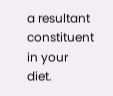a resultant constituent in your diet.